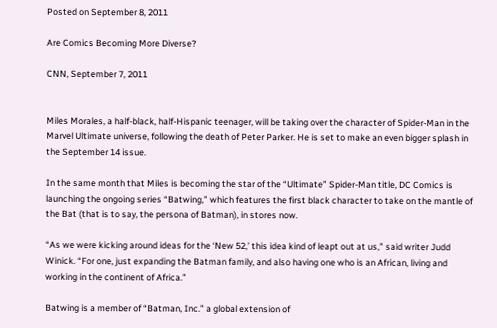Posted on September 8, 2011

Are Comics Becoming More Diverse?

CNN, September 7, 2011


Miles Morales, a half-black, half-Hispanic teenager, will be taking over the character of Spider-Man in the Marvel Ultimate universe, following the death of Peter Parker. He is set to make an even bigger splash in the September 14 issue.

In the same month that Miles is becoming the star of the “Ultimate” Spider-Man title, DC Comics is launching the ongoing series “Batwing,” which features the first black character to take on the mantle of the Bat (that is to say, the persona of Batman), in stores now.

“As we were kicking around ideas for the ‘New 52,’ this idea kind of leapt out at us,” said writer Judd Winick. “For one, just expanding the Batman family, and also having one who is an African, living and working in the continent of Africa.”

Batwing is a member of “Batman, Inc.” a global extension of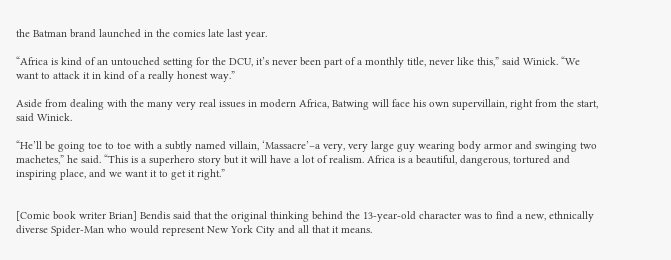the Batman brand launched in the comics late last year.

“Africa is kind of an untouched setting for the DCU, it’s never been part of a monthly title, never like this,” said Winick. “We want to attack it in kind of a really honest way.”

Aside from dealing with the many very real issues in modern Africa, Batwing will face his own supervillain, right from the start, said Winick.

“He’ll be going toe to toe with a subtly named villain, ‘Massacre’–a very, very large guy wearing body armor and swinging two machetes,” he said. “This is a superhero story but it will have a lot of realism. Africa is a beautiful, dangerous, tortured and inspiring place, and we want it to get it right.”


[Comic book writer Brian] Bendis said that the original thinking behind the 13-year-old character was to find a new, ethnically diverse Spider-Man who would represent New York City and all that it means.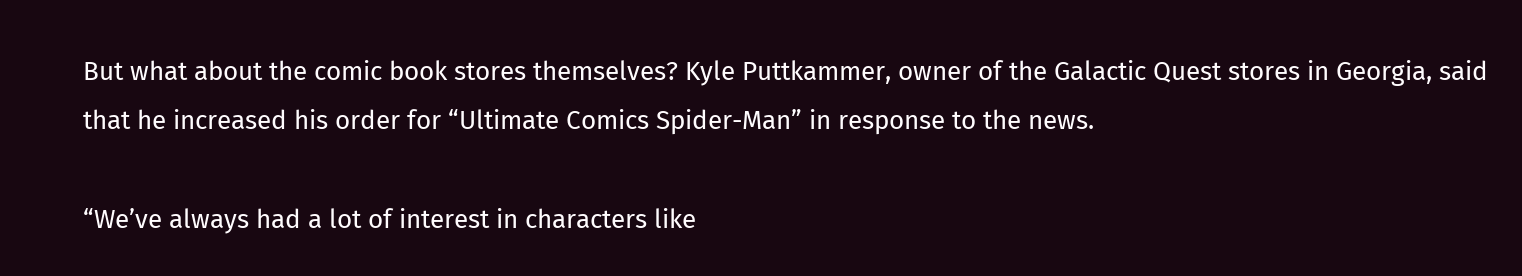But what about the comic book stores themselves? Kyle Puttkammer, owner of the Galactic Quest stores in Georgia, said that he increased his order for “Ultimate Comics Spider-Man” in response to the news.

“We’ve always had a lot of interest in characters like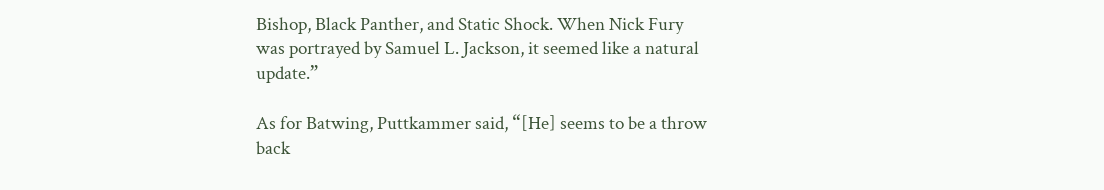Bishop, Black Panther, and Static Shock. When Nick Fury was portrayed by Samuel L. Jackson, it seemed like a natural update.”

As for Batwing, Puttkammer said, “[He] seems to be a throw back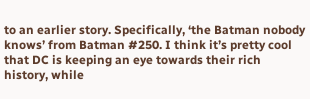to an earlier story. Specifically, ‘the Batman nobody knows’ from Batman #250. I think it’s pretty cool that DC is keeping an eye towards their rich history, while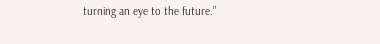turning an eye to the future.”